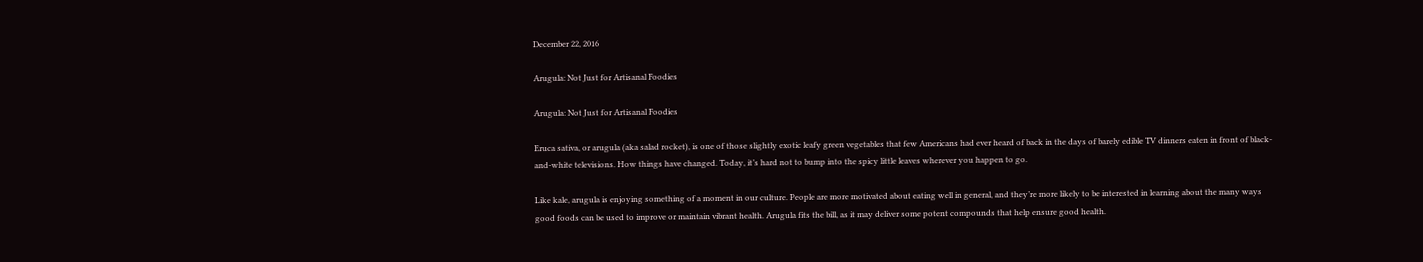December 22, 2016

Arugula: Not Just for Artisanal Foodies

Arugula: Not Just for Artisanal Foodies

Eruca sativa, or arugula (aka salad rocket), is one of those slightly exotic leafy green vegetables that few Americans had ever heard of back in the days of barely edible TV dinners eaten in front of black-and-white televisions. How things have changed. Today, it’s hard not to bump into the spicy little leaves wherever you happen to go.

Like kale, arugula is enjoying something of a moment in our culture. People are more motivated about eating well in general, and they’re more likely to be interested in learning about the many ways good foods can be used to improve or maintain vibrant health. Arugula fits the bill, as it may deliver some potent compounds that help ensure good health.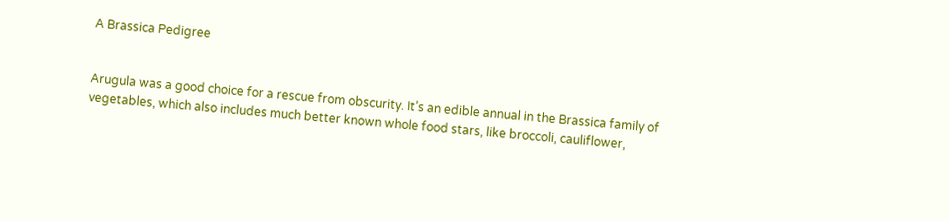A Brassica Pedigree


Arugula was a good choice for a rescue from obscurity. It’s an edible annual in the Brassica family of vegetables, which also includes much better known whole food stars, like broccoli, cauliflower,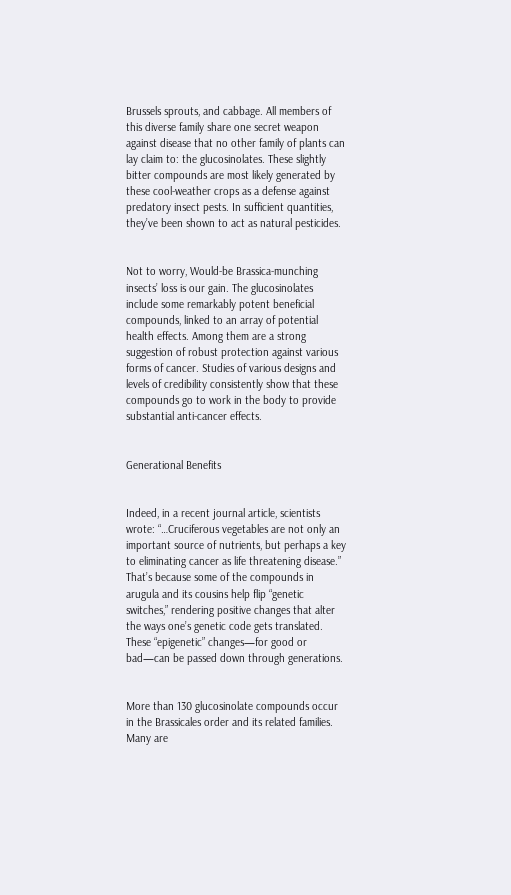Brussels sprouts, and cabbage. All members of this diverse family share one secret weapon against disease that no other family of plants can lay claim to: the glucosinolates. These slightly bitter compounds are most likely generated by these cool-weather crops as a defense against predatory insect pests. In sufficient quantities, they’ve been shown to act as natural pesticides.


Not to worry, Would-be Brassica-munching insects’ loss is our gain. The glucosinolates include some remarkably potent beneficial compounds, linked to an array of potential health effects. Among them are a strong suggestion of robust protection against various forms of cancer. Studies of various designs and levels of credibility consistently show that these compounds go to work in the body to provide substantial anti-cancer effects.


Generational Benefits


Indeed, in a recent journal article, scientists wrote: “…Cruciferous vegetables are not only an important source of nutrients, but perhaps a key to eliminating cancer as life threatening disease.” That’s because some of the compounds in arugula and its cousins help flip “genetic switches,” rendering positive changes that alter the ways one’s genetic code gets translated. These “epigenetic” changes—for good or bad—can be passed down through generations.


More than 130 glucosinolate compounds occur in the Brassicales order and its related families. Many are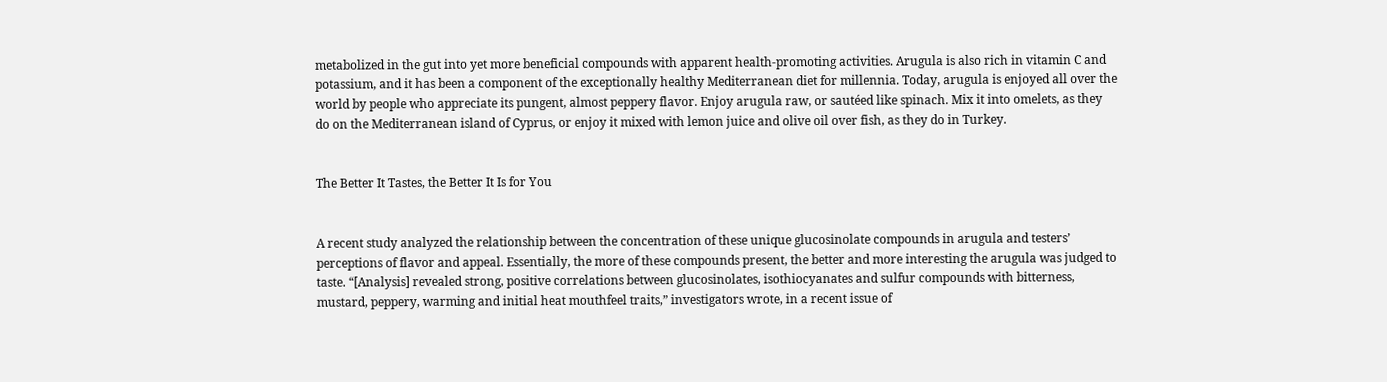metabolized in the gut into yet more beneficial compounds with apparent health-promoting activities. Arugula is also rich in vitamin C and potassium, and it has been a component of the exceptionally healthy Mediterranean diet for millennia. Today, arugula is enjoyed all over the world by people who appreciate its pungent, almost peppery flavor. Enjoy arugula raw, or sautéed like spinach. Mix it into omelets, as they do on the Mediterranean island of Cyprus, or enjoy it mixed with lemon juice and olive oil over fish, as they do in Turkey.


The Better It Tastes, the Better It Is for You


A recent study analyzed the relationship between the concentration of these unique glucosinolate compounds in arugula and testers’ perceptions of flavor and appeal. Essentially, the more of these compounds present, the better and more interesting the arugula was judged to taste. “[Analysis] revealed strong, positive correlations between glucosinolates, isothiocyanates and sulfur compounds with bitterness, mustard, peppery, warming and initial heat mouthfeel traits,” investigators wrote, in a recent issue of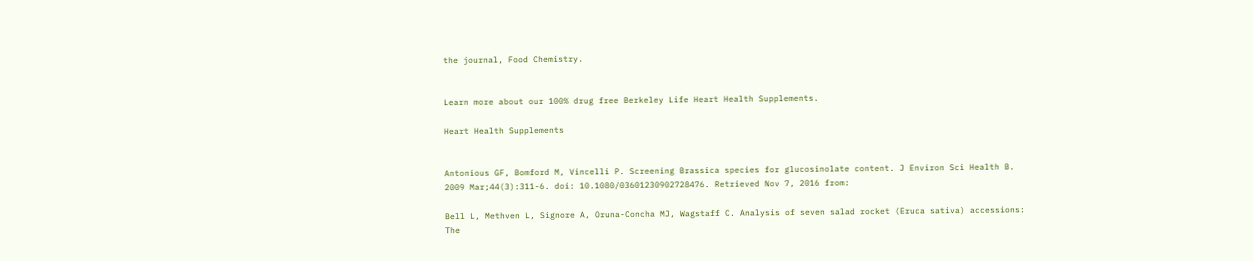the journal, Food Chemistry.


Learn more about our 100% drug free Berkeley Life Heart Health Supplements.

Heart Health Supplements


Antonious GF, Bomford M, Vincelli P. Screening Brassica species for glucosinolate content. J Environ Sci Health B. 2009 Mar;44(3):311-6. doi: 10.1080/03601230902728476. Retrieved Nov 7, 2016 from:

Bell L, Methven L, Signore A, Oruna-Concha MJ, Wagstaff C. Analysis of seven salad rocket (Eruca sativa) accessions: The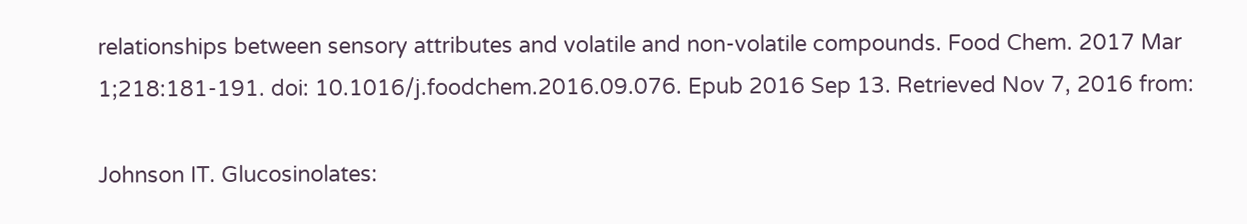relationships between sensory attributes and volatile and non-volatile compounds. Food Chem. 2017 Mar 1;218:181-191. doi: 10.1016/j.foodchem.2016.09.076. Epub 2016 Sep 13. Retrieved Nov 7, 2016 from:

Johnson IT. Glucosinolates: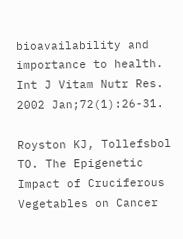bioavailability and importance to health. Int J Vitam Nutr Res. 2002 Jan;72(1):26-31.

Royston KJ, Tollefsbol TO. The Epigenetic Impact of Cruciferous Vegetables on Cancer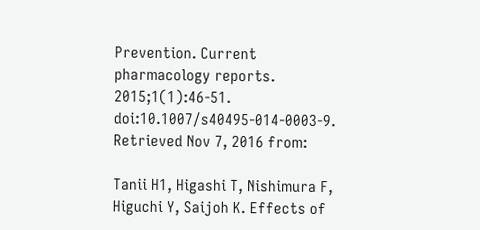Prevention. Current pharmacology reports. 2015;1(1):46-51. doi:10.1007/s40495-014-0003-9. Retrieved Nov 7, 2016 from:

Tanii H1, Higashi T, Nishimura F, Higuchi Y, Saijoh K. Effects of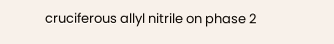cruciferous allyl nitrile on phase 2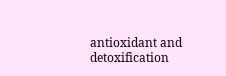antioxidant and detoxification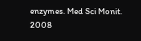enzymes. Med Sci Monit. 2008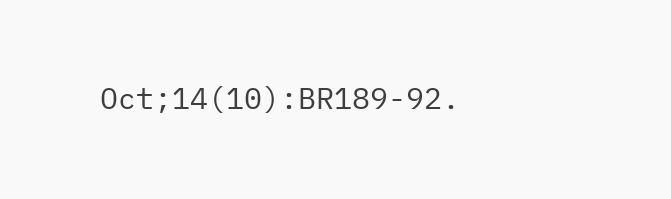Oct;14(10):BR189-92.